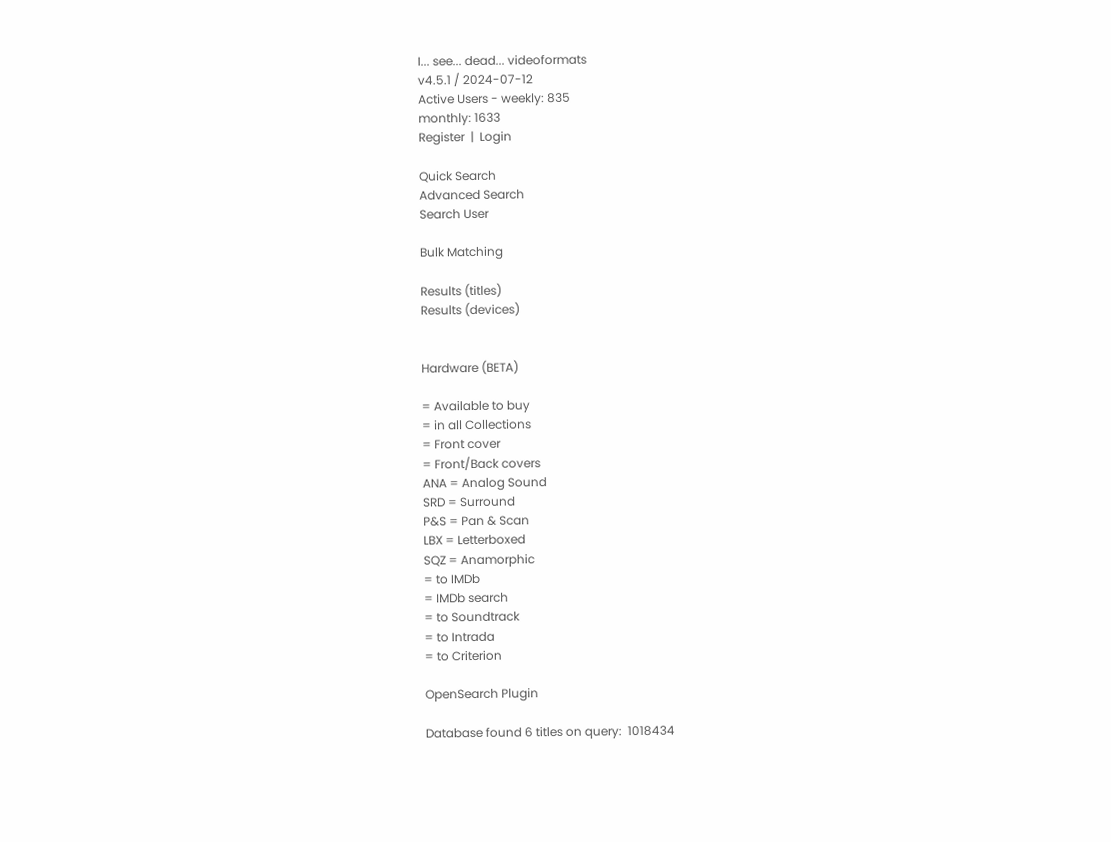I... see... dead... videoformats
v4.5.1 / 2024-07-12
Active Users - weekly: 835
monthly: 1633
Register  |  Login

Quick Search
Advanced Search
Search User

Bulk Matching

Results (titles)
Results (devices)


Hardware (BETA)

= Available to buy
= in all Collections
= Front cover
= Front/Back covers
ANA = Analog Sound
SRD = Surround
P&S = Pan & Scan
LBX = Letterboxed
SQZ = Anamorphic
= to IMDb
= IMDb search
= to Soundtrack
= to Intrada
= to Criterion

OpenSearch Plugin

Database found 6 titles on query:  1018434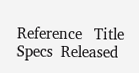Reference   Title                     Specs  Released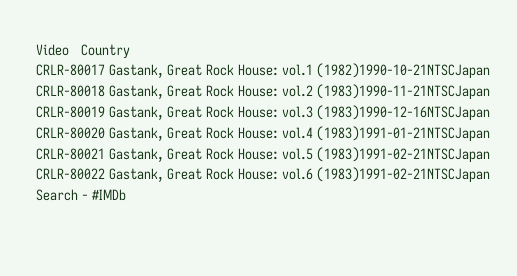Video   Country
CRLR-80017 Gastank, Great Rock House: vol.1 (1982)1990-10-21NTSCJapan
CRLR-80018 Gastank, Great Rock House: vol.2 (1983)1990-11-21NTSCJapan
CRLR-80019 Gastank, Great Rock House: vol.3 (1983)1990-12-16NTSCJapan
CRLR-80020 Gastank, Great Rock House: vol.4 (1983)1991-01-21NTSCJapan
CRLR-80021 Gastank, Great Rock House: vol.5 (1983)1991-02-21NTSCJapan
CRLR-80022 Gastank, Great Rock House: vol.6 (1983)1991-02-21NTSCJapan
Search - #IMDb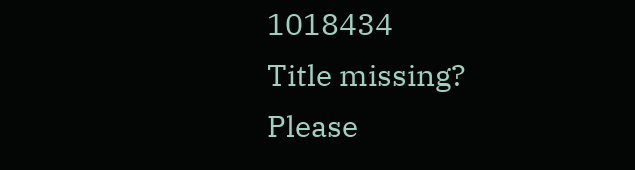1018434
Title missing? Please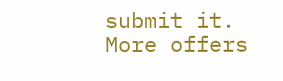submit it.
More offers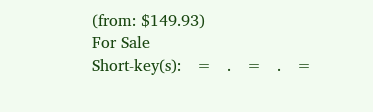(from: $149.93)
For Sale
Short-key(s):   =   .   =   .   =